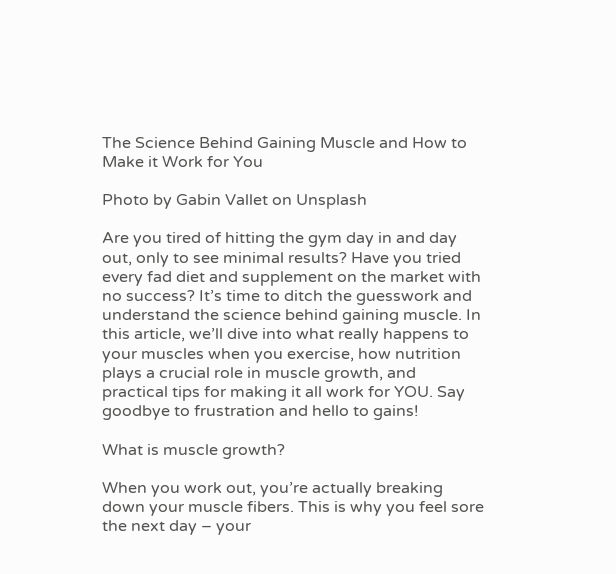The Science Behind Gaining Muscle and How to Make it Work for You

Photo by Gabin Vallet on Unsplash

Are you tired of hitting the gym day in and day out, only to see minimal results? Have you tried every fad diet and supplement on the market with no success? It’s time to ditch the guesswork and understand the science behind gaining muscle. In this article, we’ll dive into what really happens to your muscles when you exercise, how nutrition plays a crucial role in muscle growth, and practical tips for making it all work for YOU. Say goodbye to frustration and hello to gains!

What is muscle growth?

When you work out, you’re actually breaking down your muscle fibers. This is why you feel sore the next day – your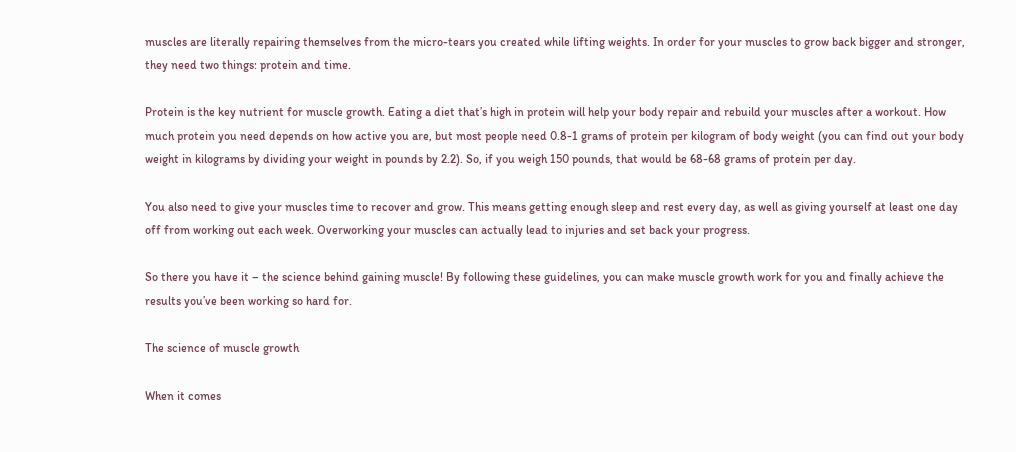muscles are literally repairing themselves from the micro-tears you created while lifting weights. In order for your muscles to grow back bigger and stronger, they need two things: protein and time.

Protein is the key nutrient for muscle growth. Eating a diet that’s high in protein will help your body repair and rebuild your muscles after a workout. How much protein you need depends on how active you are, but most people need 0.8-1 grams of protein per kilogram of body weight (you can find out your body weight in kilograms by dividing your weight in pounds by 2.2). So, if you weigh 150 pounds, that would be 68-68 grams of protein per day.

You also need to give your muscles time to recover and grow. This means getting enough sleep and rest every day, as well as giving yourself at least one day off from working out each week. Overworking your muscles can actually lead to injuries and set back your progress.

So there you have it – the science behind gaining muscle! By following these guidelines, you can make muscle growth work for you and finally achieve the results you’ve been working so hard for.

The science of muscle growth

When it comes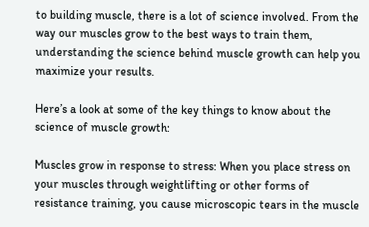to building muscle, there is a lot of science involved. From the way our muscles grow to the best ways to train them, understanding the science behind muscle growth can help you maximize your results.

Here’s a look at some of the key things to know about the science of muscle growth:

Muscles grow in response to stress: When you place stress on your muscles through weightlifting or other forms of resistance training, you cause microscopic tears in the muscle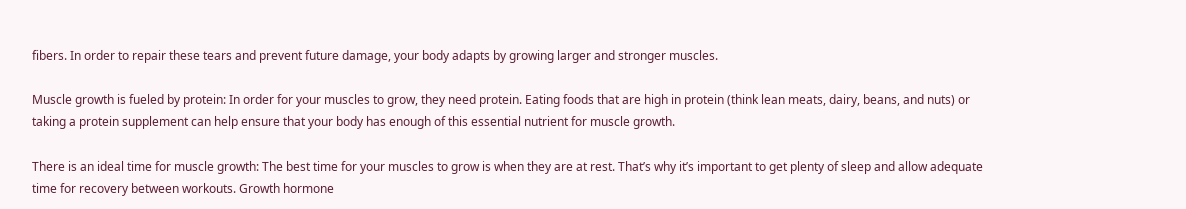fibers. In order to repair these tears and prevent future damage, your body adapts by growing larger and stronger muscles.

Muscle growth is fueled by protein: In order for your muscles to grow, they need protein. Eating foods that are high in protein (think lean meats, dairy, beans, and nuts) or taking a protein supplement can help ensure that your body has enough of this essential nutrient for muscle growth.

There is an ideal time for muscle growth: The best time for your muscles to grow is when they are at rest. That’s why it’s important to get plenty of sleep and allow adequate time for recovery between workouts. Growth hormone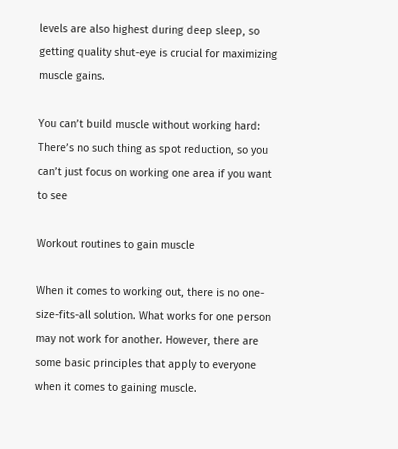levels are also highest during deep sleep, so getting quality shut-eye is crucial for maximizing muscle gains.

You can’t build muscle without working hard: There’s no such thing as spot reduction, so you can’t just focus on working one area if you want to see

Workout routines to gain muscle

When it comes to working out, there is no one-size-fits-all solution. What works for one person may not work for another. However, there are some basic principles that apply to everyone when it comes to gaining muscle.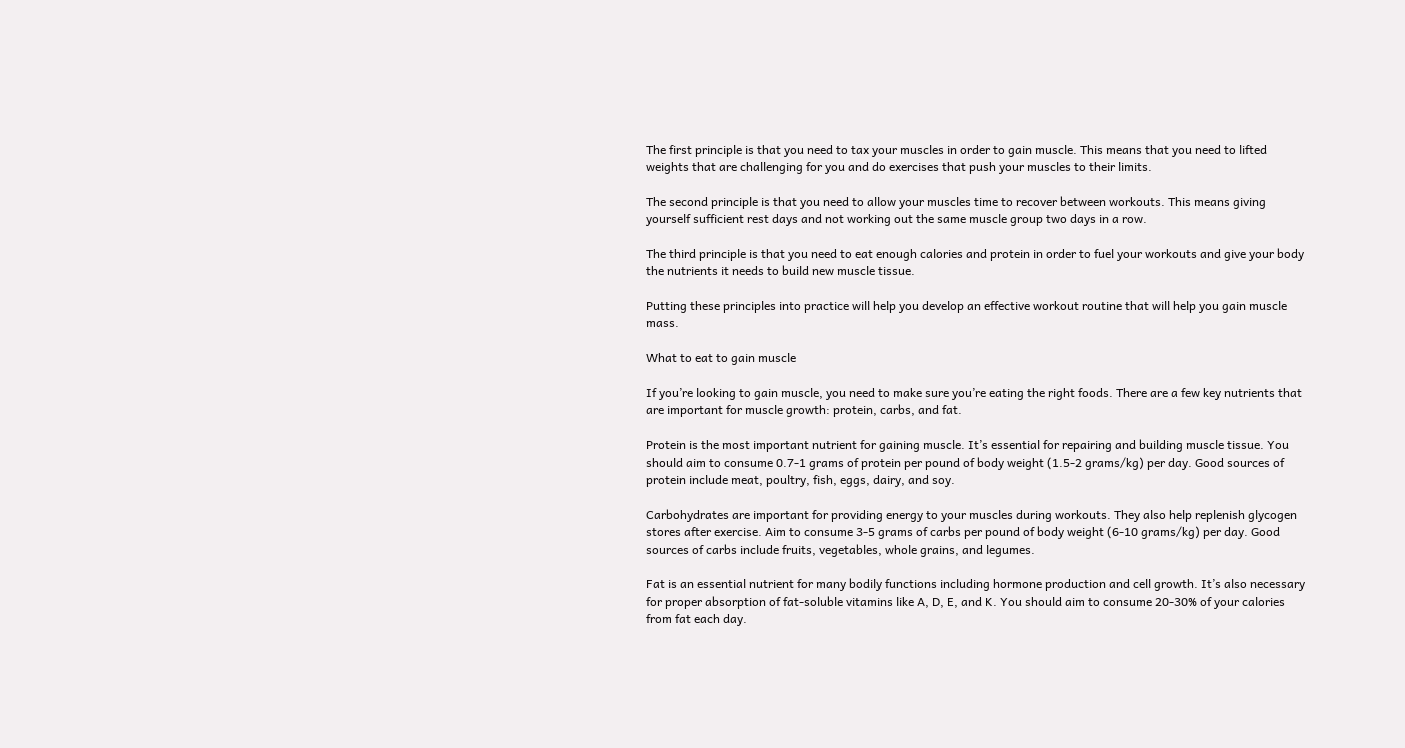The first principle is that you need to tax your muscles in order to gain muscle. This means that you need to lifted weights that are challenging for you and do exercises that push your muscles to their limits.

The second principle is that you need to allow your muscles time to recover between workouts. This means giving yourself sufficient rest days and not working out the same muscle group two days in a row.

The third principle is that you need to eat enough calories and protein in order to fuel your workouts and give your body the nutrients it needs to build new muscle tissue.

Putting these principles into practice will help you develop an effective workout routine that will help you gain muscle mass.

What to eat to gain muscle

If you’re looking to gain muscle, you need to make sure you’re eating the right foods. There are a few key nutrients that are important for muscle growth: protein, carbs, and fat.

Protein is the most important nutrient for gaining muscle. It’s essential for repairing and building muscle tissue. You should aim to consume 0.7-1 grams of protein per pound of body weight (1.5-2 grams/kg) per day. Good sources of protein include meat, poultry, fish, eggs, dairy, and soy.

Carbohydrates are important for providing energy to your muscles during workouts. They also help replenish glycogen stores after exercise. Aim to consume 3-5 grams of carbs per pound of body weight (6-10 grams/kg) per day. Good sources of carbs include fruits, vegetables, whole grains, and legumes.

Fat is an essential nutrient for many bodily functions including hormone production and cell growth. It’s also necessary for proper absorption of fat-soluble vitamins like A, D, E, and K. You should aim to consume 20-30% of your calories from fat each day.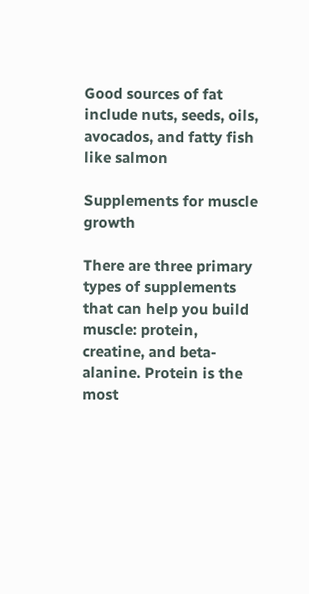Good sources of fat include nuts, seeds, oils, avocados, and fatty fish like salmon

Supplements for muscle growth

There are three primary types of supplements that can help you build muscle: protein, creatine, and beta-alanine. Protein is the most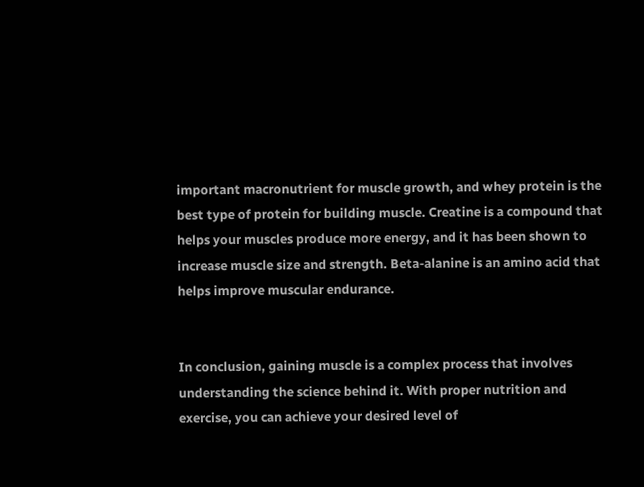important macronutrient for muscle growth, and whey protein is the best type of protein for building muscle. Creatine is a compound that helps your muscles produce more energy, and it has been shown to increase muscle size and strength. Beta-alanine is an amino acid that helps improve muscular endurance.


In conclusion, gaining muscle is a complex process that involves understanding the science behind it. With proper nutrition and exercise, you can achieve your desired level of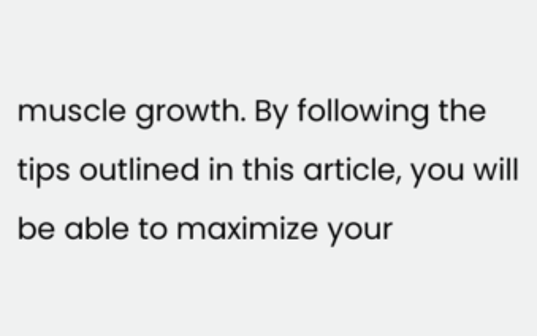muscle growth. By following the tips outlined in this article, you will be able to maximize your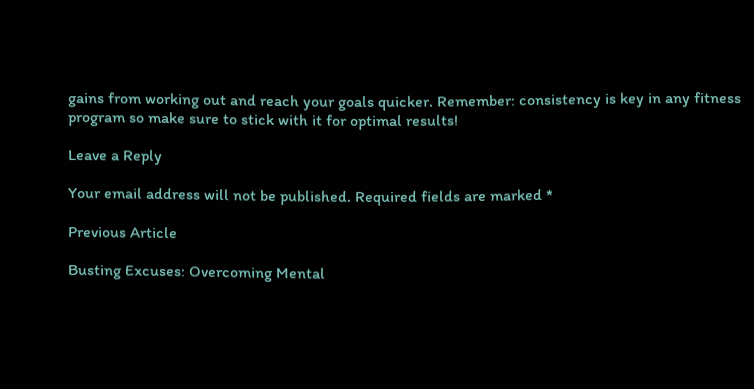gains from working out and reach your goals quicker. Remember: consistency is key in any fitness program so make sure to stick with it for optimal results!

Leave a Reply

Your email address will not be published. Required fields are marked *

Previous Article

Busting Excuses: Overcoming Mental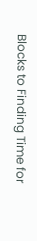Blocks to Finding Time for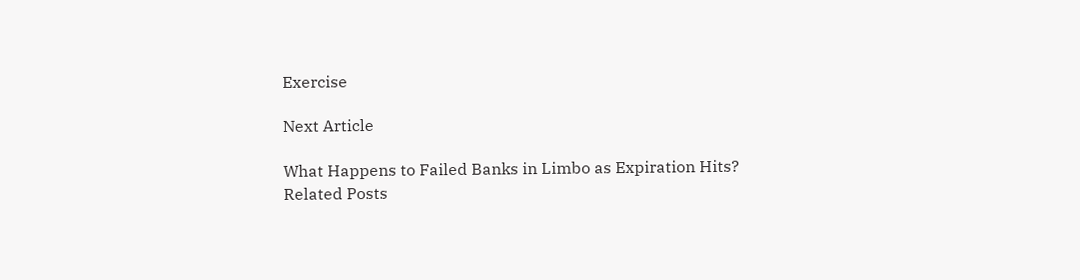Exercise

Next Article

What Happens to Failed Banks in Limbo as Expiration Hits?
Related Posts